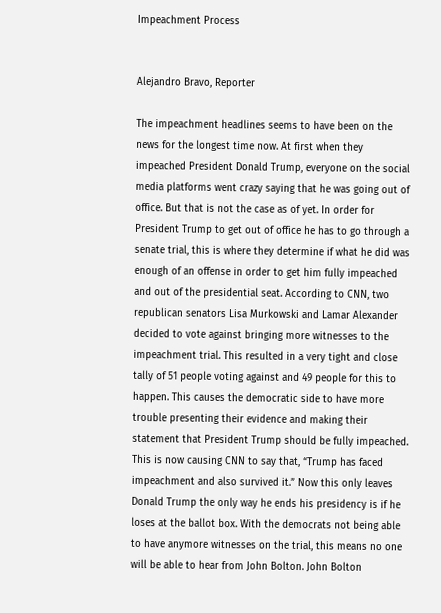Impeachment Process


Alejandro Bravo, Reporter

The impeachment headlines seems to have been on the news for the longest time now. At first when they impeached President Donald Trump, everyone on the social media platforms went crazy saying that he was going out of office. But that is not the case as of yet. In order for President Trump to get out of office he has to go through a senate trial, this is where they determine if what he did was enough of an offense in order to get him fully impeached and out of the presidential seat. According to CNN, two republican senators Lisa Murkowski and Lamar Alexander decided to vote against bringing more witnesses to the impeachment trial. This resulted in a very tight and close tally of 51 people voting against and 49 people for this to happen. This causes the democratic side to have more trouble presenting their evidence and making their statement that President Trump should be fully impeached. This is now causing CNN to say that, “Trump has faced impeachment and also survived it.” Now this only leaves Donald Trump the only way he ends his presidency is if he loses at the ballot box. With the democrats not being able to have anymore witnesses on the trial, this means no one will be able to hear from John Bolton. John Bolton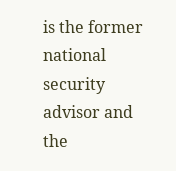is the former national security advisor and the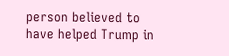person believed to have helped Trump in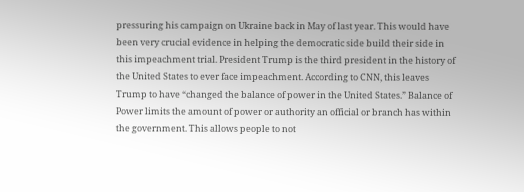pressuring his campaign on Ukraine back in May of last year. This would have been very crucial evidence in helping the democratic side build their side in this impeachment trial. President Trump is the third president in the history of the United States to ever face impeachment. According to CNN, this leaves Trump to have “changed the balance of power in the United States.” Balance of Power limits the amount of power or authority an official or branch has within the government. This allows people to not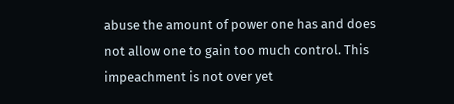abuse the amount of power one has and does not allow one to gain too much control. This impeachment is not over yet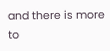and there is more to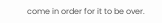come in order for it to be over.